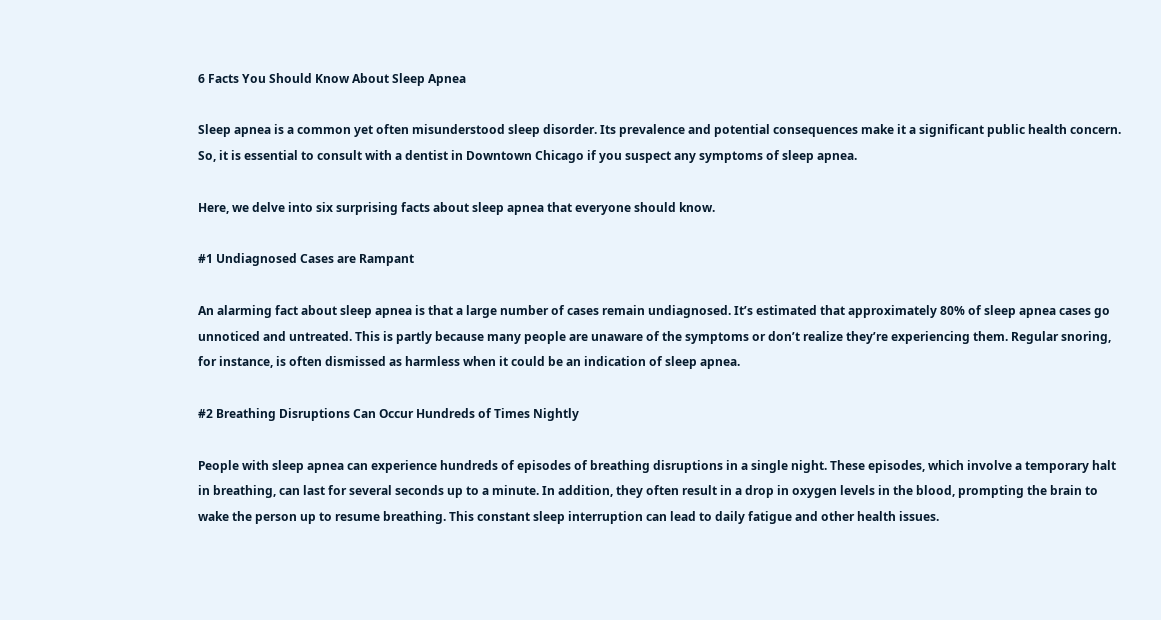6 Facts You Should Know About Sleep Apnea

Sleep apnea is a common yet often misunderstood sleep disorder. Its prevalence and potential consequences make it a significant public health concern. So, it is essential to consult with a dentist in Downtown Chicago if you suspect any symptoms of sleep apnea.

Here, we delve into six surprising facts about sleep apnea that everyone should know.

#1 Undiagnosed Cases are Rampant

An alarming fact about sleep apnea is that a large number of cases remain undiagnosed. It’s estimated that approximately 80% of sleep apnea cases go unnoticed and untreated. This is partly because many people are unaware of the symptoms or don’t realize they’re experiencing them. Regular snoring, for instance, is often dismissed as harmless when it could be an indication of sleep apnea.

#2 Breathing Disruptions Can Occur Hundreds of Times Nightly

People with sleep apnea can experience hundreds of episodes of breathing disruptions in a single night. These episodes, which involve a temporary halt in breathing, can last for several seconds up to a minute. In addition, they often result in a drop in oxygen levels in the blood, prompting the brain to wake the person up to resume breathing. This constant sleep interruption can lead to daily fatigue and other health issues.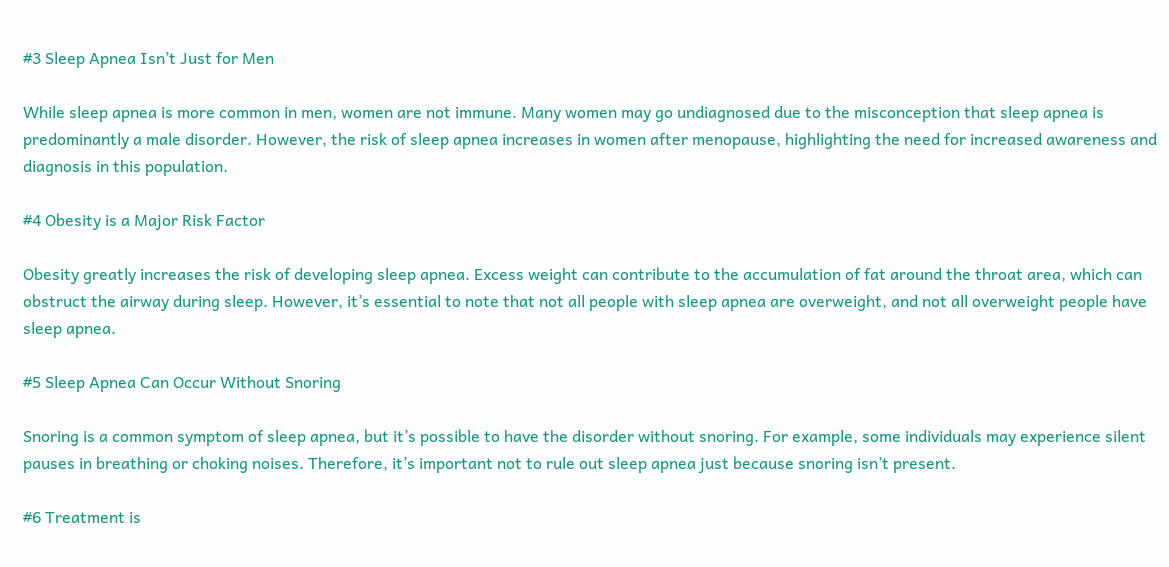#3 Sleep Apnea Isn’t Just for Men

While sleep apnea is more common in men, women are not immune. Many women may go undiagnosed due to the misconception that sleep apnea is predominantly a male disorder. However, the risk of sleep apnea increases in women after menopause, highlighting the need for increased awareness and diagnosis in this population.

#4 Obesity is a Major Risk Factor

Obesity greatly increases the risk of developing sleep apnea. Excess weight can contribute to the accumulation of fat around the throat area, which can obstruct the airway during sleep. However, it’s essential to note that not all people with sleep apnea are overweight, and not all overweight people have sleep apnea.

#5 Sleep Apnea Can Occur Without Snoring

Snoring is a common symptom of sleep apnea, but it’s possible to have the disorder without snoring. For example, some individuals may experience silent pauses in breathing or choking noises. Therefore, it’s important not to rule out sleep apnea just because snoring isn’t present.

#6 Treatment is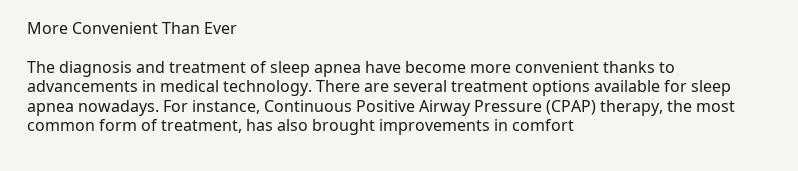More Convenient Than Ever

The diagnosis and treatment of sleep apnea have become more convenient thanks to advancements in medical technology. There are several treatment options available for sleep apnea nowadays. For instance, Continuous Positive Airway Pressure (CPAP) therapy, the most common form of treatment, has also brought improvements in comfort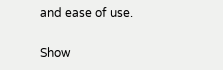and ease of use.

Show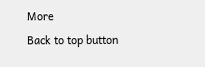More
Back to top button